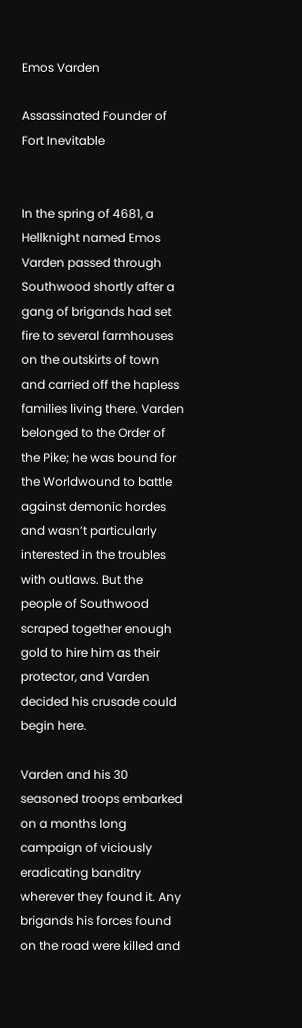Emos Varden

Assassinated Founder of Fort Inevitable


In the spring of 4681, a Hellknight named Emos Varden passed through Southwood shortly after a gang of brigands had set fire to several farmhouses on the outskirts of town and carried off the hapless families living there. Varden belonged to the Order of the Pike; he was bound for the Worldwound to battle against demonic hordes and wasn’t particularly interested in the troubles with outlaws. But the people of Southwood scraped together enough gold to hire him as their protector, and Varden decided his crusade could begin here.

Varden and his 30 seasoned troops embarked on a months long campaign of viciously eradicating banditry wherever they found it. Any brigands his forces found on the road were killed and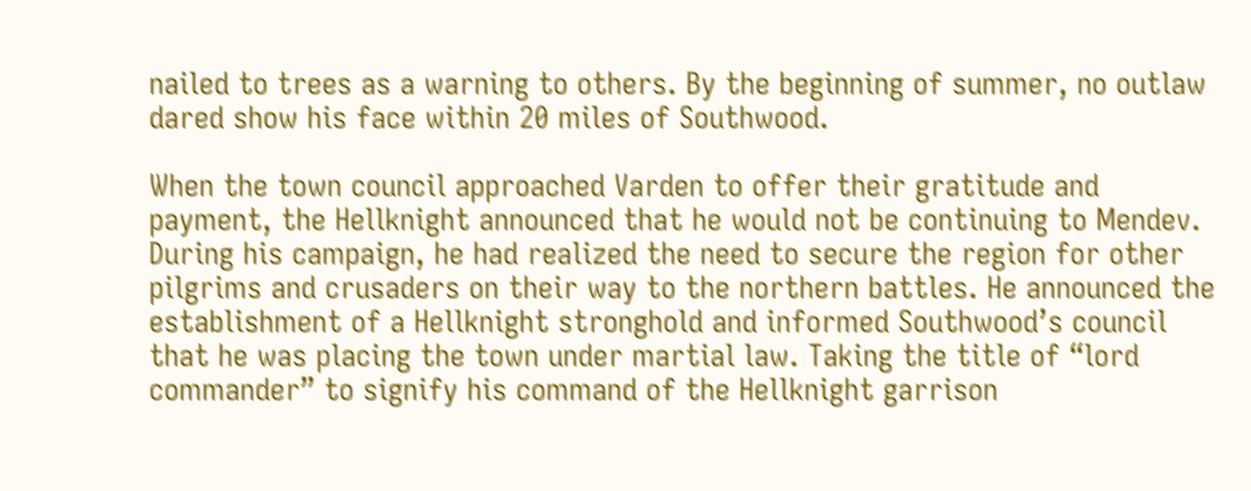nailed to trees as a warning to others. By the beginning of summer, no outlaw dared show his face within 20 miles of Southwood.

When the town council approached Varden to offer their gratitude and payment, the Hellknight announced that he would not be continuing to Mendev. During his campaign, he had realized the need to secure the region for other pilgrims and crusaders on their way to the northern battles. He announced the establishment of a Hellknight stronghold and informed Southwood’s council that he was placing the town under martial law. Taking the title of “lord commander” to signify his command of the Hellknight garrison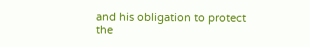and his obligation to protect the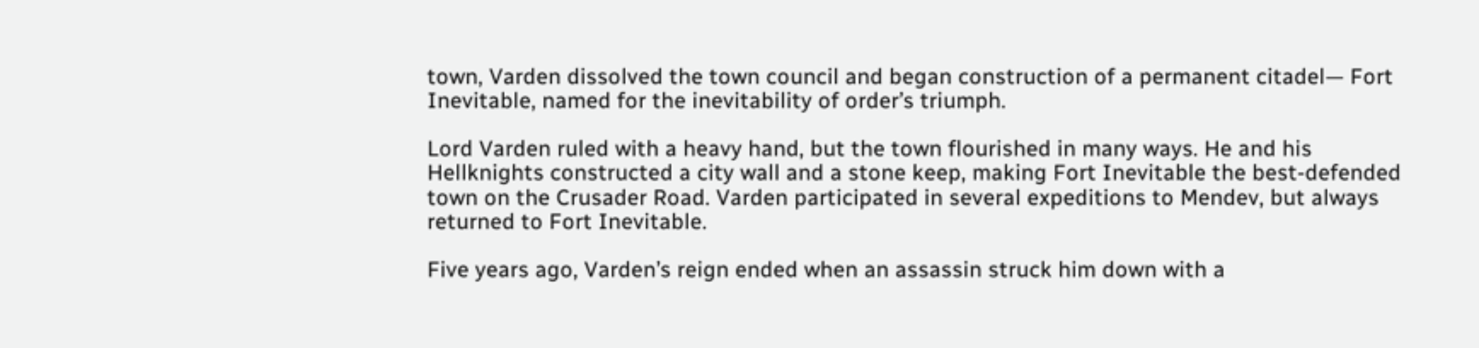town, Varden dissolved the town council and began construction of a permanent citadel— Fort Inevitable, named for the inevitability of order’s triumph.

Lord Varden ruled with a heavy hand, but the town flourished in many ways. He and his Hellknights constructed a city wall and a stone keep, making Fort Inevitable the best-defended town on the Crusader Road. Varden participated in several expeditions to Mendev, but always returned to Fort Inevitable.

Five years ago, Varden’s reign ended when an assassin struck him down with a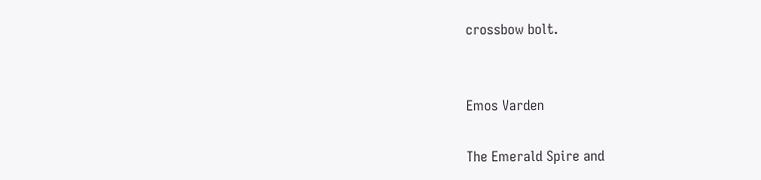crossbow bolt.


Emos Varden

The Emerald Spire and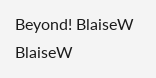Beyond! BlaiseW BlaiseW